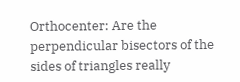Orthocenter: Are the perpendicular bisectors of the sides of triangles really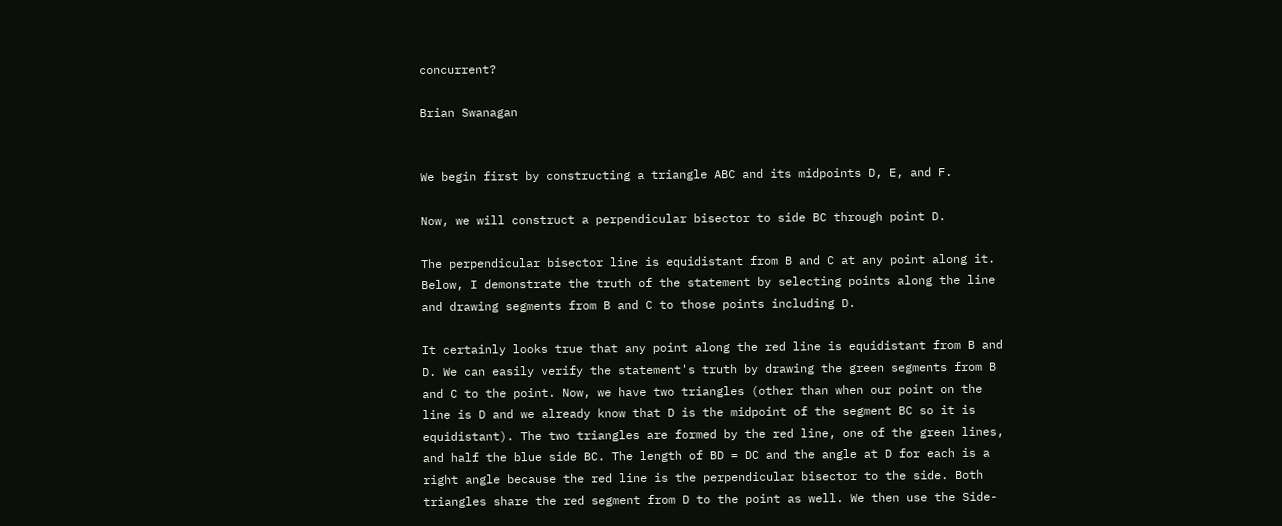concurrent?

Brian Swanagan


We begin first by constructing a triangle ABC and its midpoints D, E, and F.

Now, we will construct a perpendicular bisector to side BC through point D.

The perpendicular bisector line is equidistant from B and C at any point along it. Below, I demonstrate the truth of the statement by selecting points along the line and drawing segments from B and C to those points including D.

It certainly looks true that any point along the red line is equidistant from B and D. We can easily verify the statement's truth by drawing the green segments from B and C to the point. Now, we have two triangles (other than when our point on the line is D and we already know that D is the midpoint of the segment BC so it is equidistant). The two triangles are formed by the red line, one of the green lines, and half the blue side BC. The length of BD = DC and the angle at D for each is a right angle because the red line is the perpendicular bisector to the side. Both triangles share the red segment from D to the point as well. We then use the Side-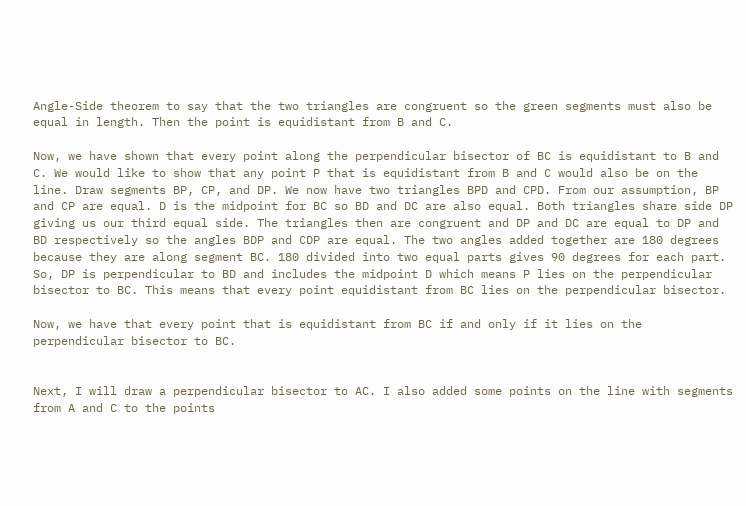Angle-Side theorem to say that the two triangles are congruent so the green segments must also be equal in length. Then the point is equidistant from B and C.

Now, we have shown that every point along the perpendicular bisector of BC is equidistant to B and C. We would like to show that any point P that is equidistant from B and C would also be on the line. Draw segments BP, CP, and DP. We now have two triangles BPD and CPD. From our assumption, BP and CP are equal. D is the midpoint for BC so BD and DC are also equal. Both triangles share side DP giving us our third equal side. The triangles then are congruent and DP and DC are equal to DP and BD respectively so the angles BDP and CDP are equal. The two angles added together are 180 degrees because they are along segment BC. 180 divided into two equal parts gives 90 degrees for each part. So, DP is perpendicular to BD and includes the midpoint D which means P lies on the perpendicular bisector to BC. This means that every point equidistant from BC lies on the perpendicular bisector.

Now, we have that every point that is equidistant from BC if and only if it lies on the perpendicular bisector to BC.


Next, I will draw a perpendicular bisector to AC. I also added some points on the line with segments from A and C to the points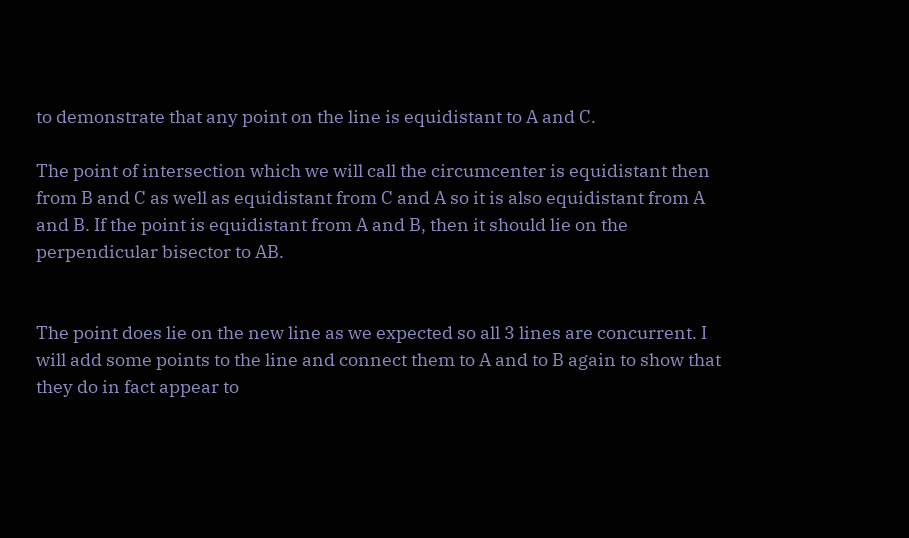to demonstrate that any point on the line is equidistant to A and C.

The point of intersection which we will call the circumcenter is equidistant then from B and C as well as equidistant from C and A so it is also equidistant from A and B. If the point is equidistant from A and B, then it should lie on the perpendicular bisector to AB.


The point does lie on the new line as we expected so all 3 lines are concurrent. I will add some points to the line and connect them to A and to B again to show that they do in fact appear to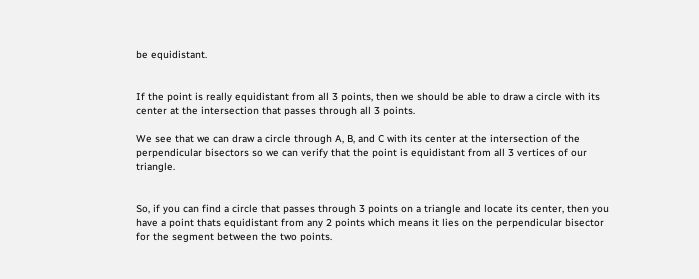be equidistant.


If the point is really equidistant from all 3 points, then we should be able to draw a circle with its center at the intersection that passes through all 3 points.

We see that we can draw a circle through A, B, and C with its center at the intersection of the perpendicular bisectors so we can verify that the point is equidistant from all 3 vertices of our triangle.


So, if you can find a circle that passes through 3 points on a triangle and locate its center, then you have a point thats equidistant from any 2 points which means it lies on the perpendicular bisector for the segment between the two points.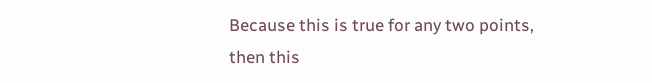Because this is true for any two points, then this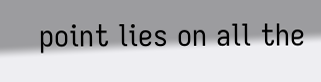point lies on all the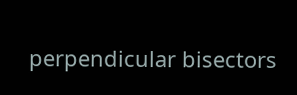perpendicular bisectors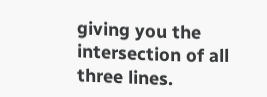giving you the intersection of all three lines.